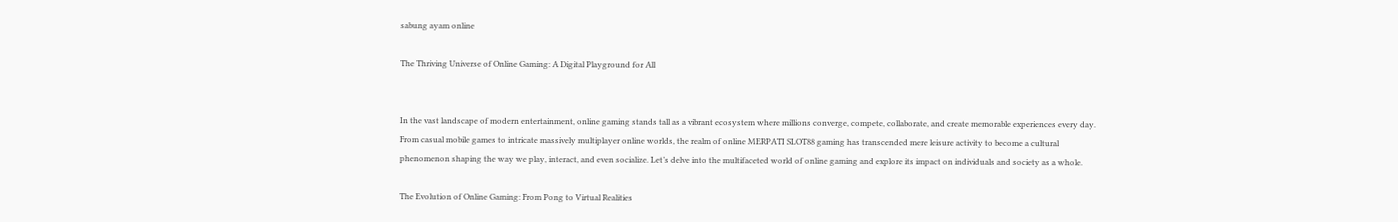sabung ayam online

The Thriving Universe of Online Gaming: A Digital Playground for All


In the vast landscape of modern entertainment, online gaming stands tall as a vibrant ecosystem where millions converge, compete, collaborate, and create memorable experiences every day. From casual mobile games to intricate massively multiplayer online worlds, the realm of online MERPATI SLOT88 gaming has transcended mere leisure activity to become a cultural phenomenon shaping the way we play, interact, and even socialize. Let’s delve into the multifaceted world of online gaming and explore its impact on individuals and society as a whole.

The Evolution of Online Gaming: From Pong to Virtual Realities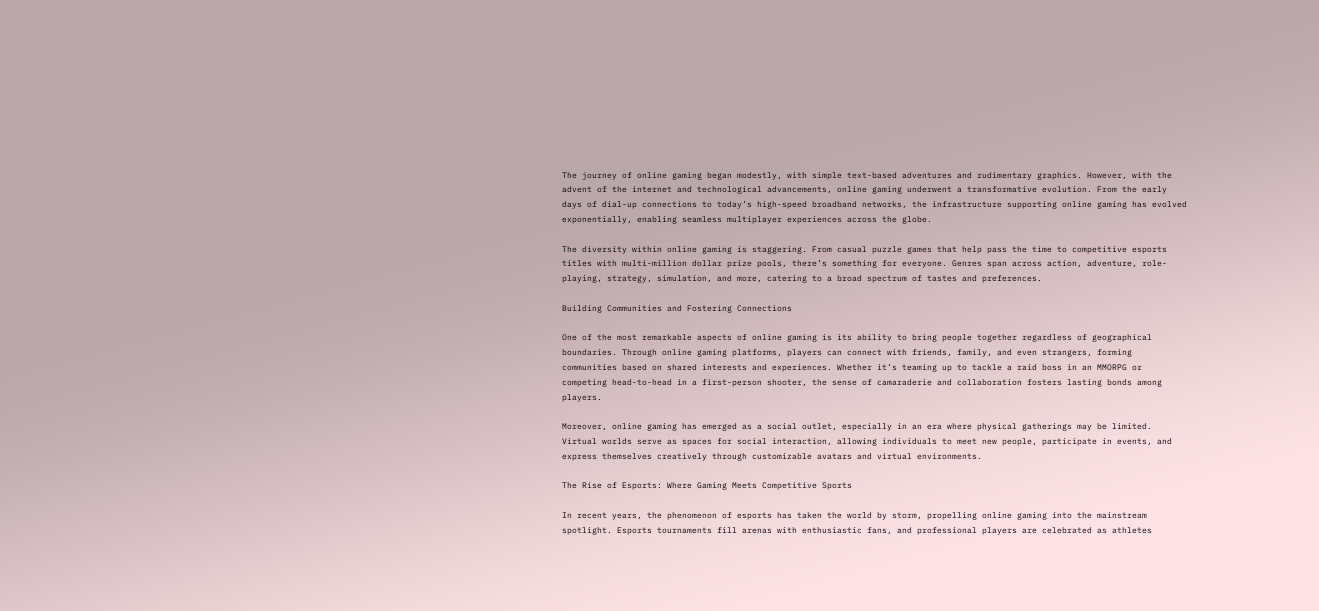The journey of online gaming began modestly, with simple text-based adventures and rudimentary graphics. However, with the advent of the internet and technological advancements, online gaming underwent a transformative evolution. From the early days of dial-up connections to today’s high-speed broadband networks, the infrastructure supporting online gaming has evolved exponentially, enabling seamless multiplayer experiences across the globe.

The diversity within online gaming is staggering. From casual puzzle games that help pass the time to competitive esports titles with multi-million dollar prize pools, there’s something for everyone. Genres span across action, adventure, role-playing, strategy, simulation, and more, catering to a broad spectrum of tastes and preferences.

Building Communities and Fostering Connections

One of the most remarkable aspects of online gaming is its ability to bring people together regardless of geographical boundaries. Through online gaming platforms, players can connect with friends, family, and even strangers, forming communities based on shared interests and experiences. Whether it’s teaming up to tackle a raid boss in an MMORPG or competing head-to-head in a first-person shooter, the sense of camaraderie and collaboration fosters lasting bonds among players.

Moreover, online gaming has emerged as a social outlet, especially in an era where physical gatherings may be limited. Virtual worlds serve as spaces for social interaction, allowing individuals to meet new people, participate in events, and express themselves creatively through customizable avatars and virtual environments.

The Rise of Esports: Where Gaming Meets Competitive Sports

In recent years, the phenomenon of esports has taken the world by storm, propelling online gaming into the mainstream spotlight. Esports tournaments fill arenas with enthusiastic fans, and professional players are celebrated as athletes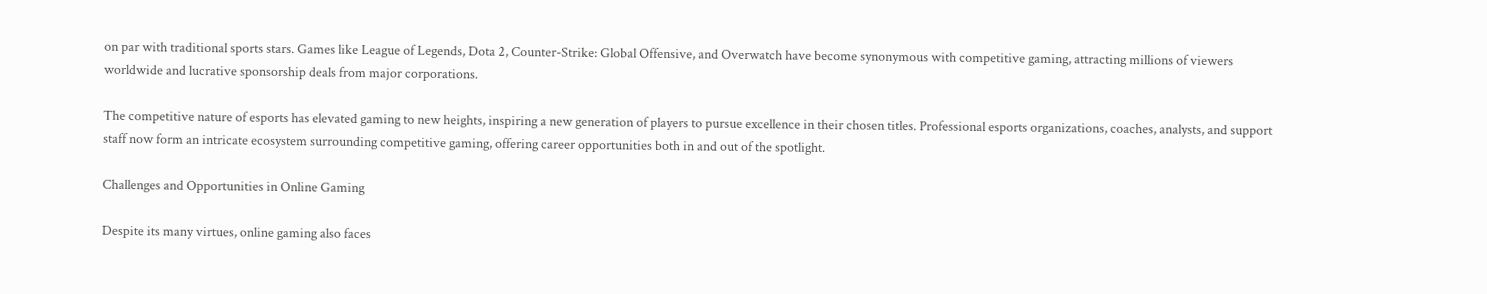on par with traditional sports stars. Games like League of Legends, Dota 2, Counter-Strike: Global Offensive, and Overwatch have become synonymous with competitive gaming, attracting millions of viewers worldwide and lucrative sponsorship deals from major corporations.

The competitive nature of esports has elevated gaming to new heights, inspiring a new generation of players to pursue excellence in their chosen titles. Professional esports organizations, coaches, analysts, and support staff now form an intricate ecosystem surrounding competitive gaming, offering career opportunities both in and out of the spotlight.

Challenges and Opportunities in Online Gaming

Despite its many virtues, online gaming also faces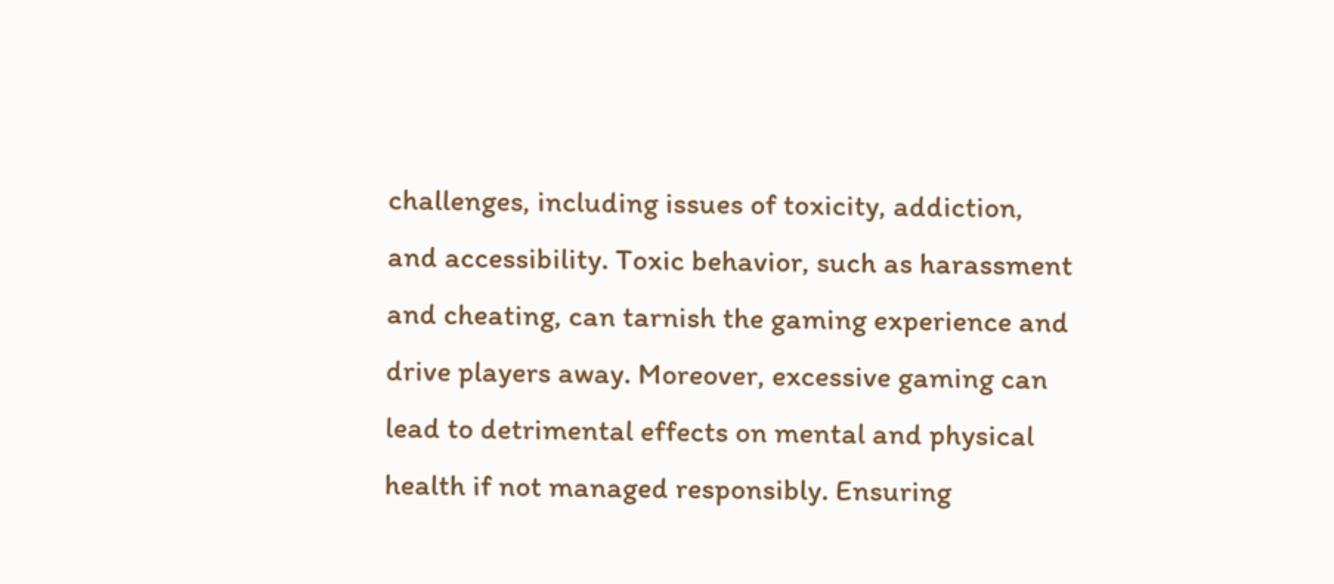challenges, including issues of toxicity, addiction, and accessibility. Toxic behavior, such as harassment and cheating, can tarnish the gaming experience and drive players away. Moreover, excessive gaming can lead to detrimental effects on mental and physical health if not managed responsibly. Ensuring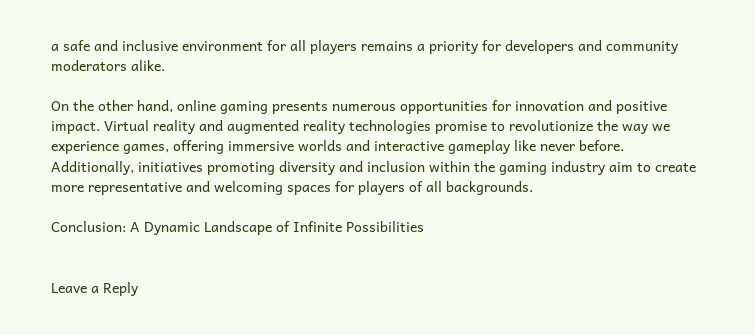a safe and inclusive environment for all players remains a priority for developers and community moderators alike.

On the other hand, online gaming presents numerous opportunities for innovation and positive impact. Virtual reality and augmented reality technologies promise to revolutionize the way we experience games, offering immersive worlds and interactive gameplay like never before. Additionally, initiatives promoting diversity and inclusion within the gaming industry aim to create more representative and welcoming spaces for players of all backgrounds.

Conclusion: A Dynamic Landscape of Infinite Possibilities


Leave a Reply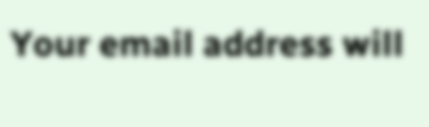Your email address will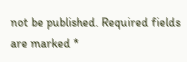not be published. Required fields are marked *